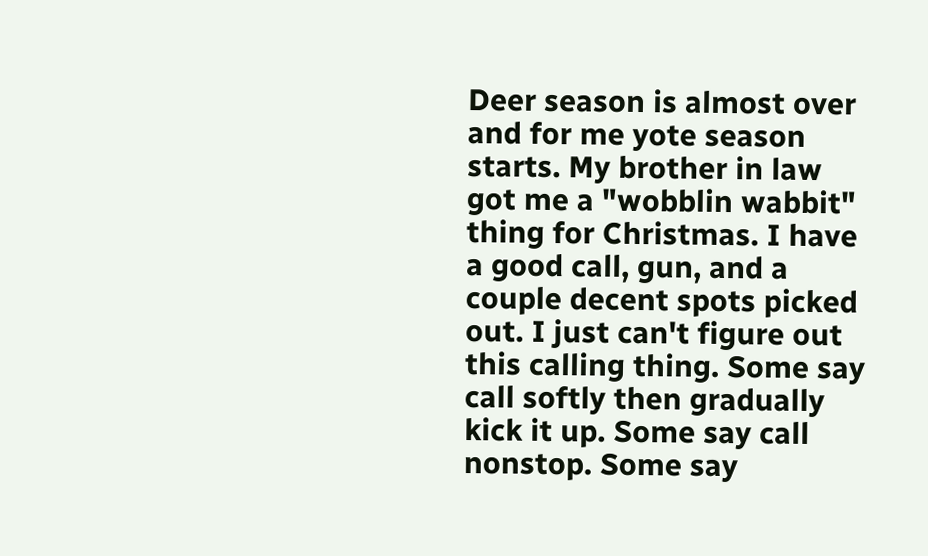Deer season is almost over and for me yote season starts. My brother in law got me a "wobblin wabbit" thing for Christmas. I have a good call, gun, and a couple decent spots picked out. I just can't figure out this calling thing. Some say call softly then gradually kick it up. Some say call nonstop. Some say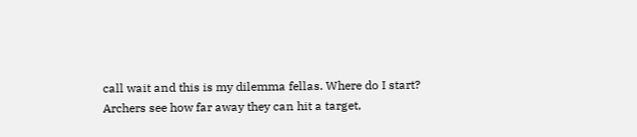call wait and this is my dilemma fellas. Where do I start?
Archers see how far away they can hit a target,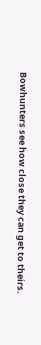Bowhunters see how close they can get to theirs.